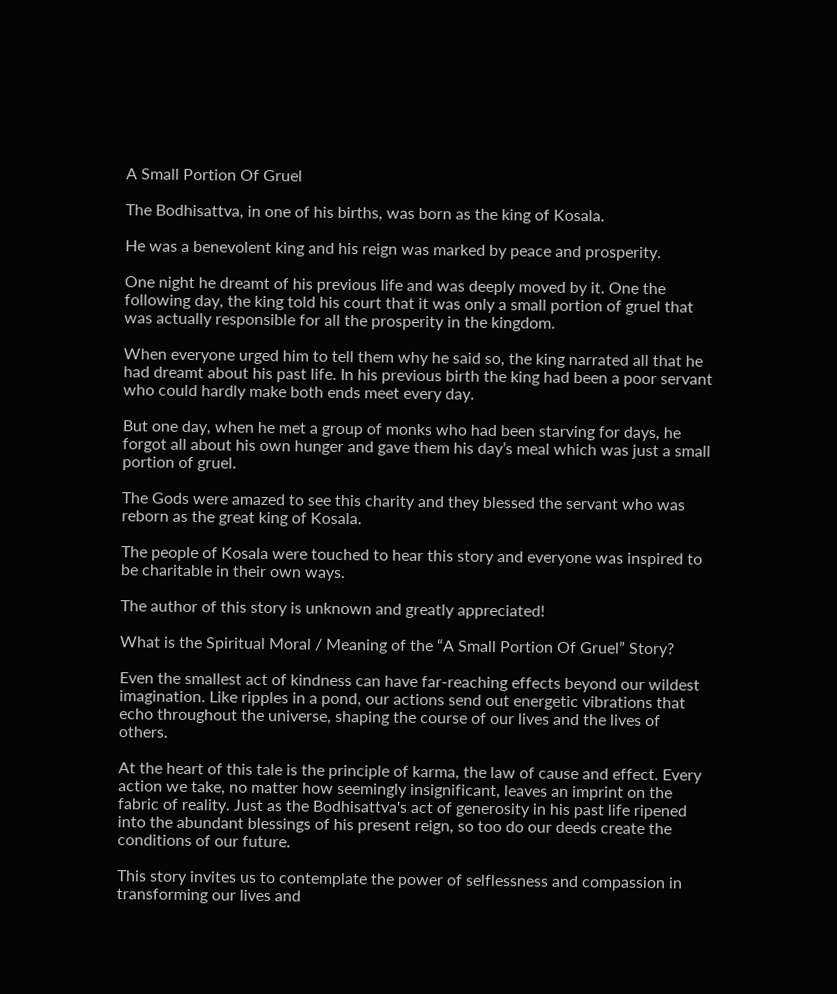A Small Portion Of Gruel

The Bodhisattva, in one of his births, was born as the king of Kosala.

He was a benevolent king and his reign was marked by peace and prosperity.

One night he dreamt of his previous life and was deeply moved by it. One the following day, the king told his court that it was only a small portion of gruel that was actually responsible for all the prosperity in the kingdom.

When everyone urged him to tell them why he said so, the king narrated all that he had dreamt about his past life. In his previous birth the king had been a poor servant who could hardly make both ends meet every day.

But one day, when he met a group of monks who had been starving for days, he forgot all about his own hunger and gave them his day’s meal which was just a small portion of gruel.

The Gods were amazed to see this charity and they blessed the servant who was reborn as the great king of Kosala.

The people of Kosala were touched to hear this story and everyone was inspired to be charitable in their own ways.

The author of this story is unknown and greatly appreciated!

What is the Spiritual Moral / Meaning of the “A Small Portion Of Gruel” Story?

Even the smallest act of kindness can have far-reaching effects beyond our wildest imagination. Like ripples in a pond, our actions send out energetic vibrations that echo throughout the universe, shaping the course of our lives and the lives of others.

At the heart of this tale is the principle of karma, the law of cause and effect. Every action we take, no matter how seemingly insignificant, leaves an imprint on the fabric of reality. Just as the Bodhisattva's act of generosity in his past life ripened into the abundant blessings of his present reign, so too do our deeds create the conditions of our future.

This story invites us to contemplate the power of selflessness and compassion in transforming our lives and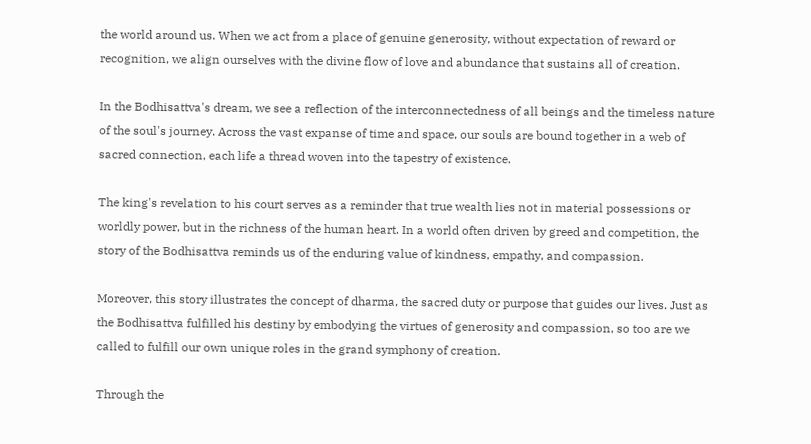the world around us. When we act from a place of genuine generosity, without expectation of reward or recognition, we align ourselves with the divine flow of love and abundance that sustains all of creation.

In the Bodhisattva's dream, we see a reflection of the interconnectedness of all beings and the timeless nature of the soul's journey. Across the vast expanse of time and space, our souls are bound together in a web of sacred connection, each life a thread woven into the tapestry of existence.

The king's revelation to his court serves as a reminder that true wealth lies not in material possessions or worldly power, but in the richness of the human heart. In a world often driven by greed and competition, the story of the Bodhisattva reminds us of the enduring value of kindness, empathy, and compassion.

Moreover, this story illustrates the concept of dharma, the sacred duty or purpose that guides our lives. Just as the Bodhisattva fulfilled his destiny by embodying the virtues of generosity and compassion, so too are we called to fulfill our own unique roles in the grand symphony of creation.

Through the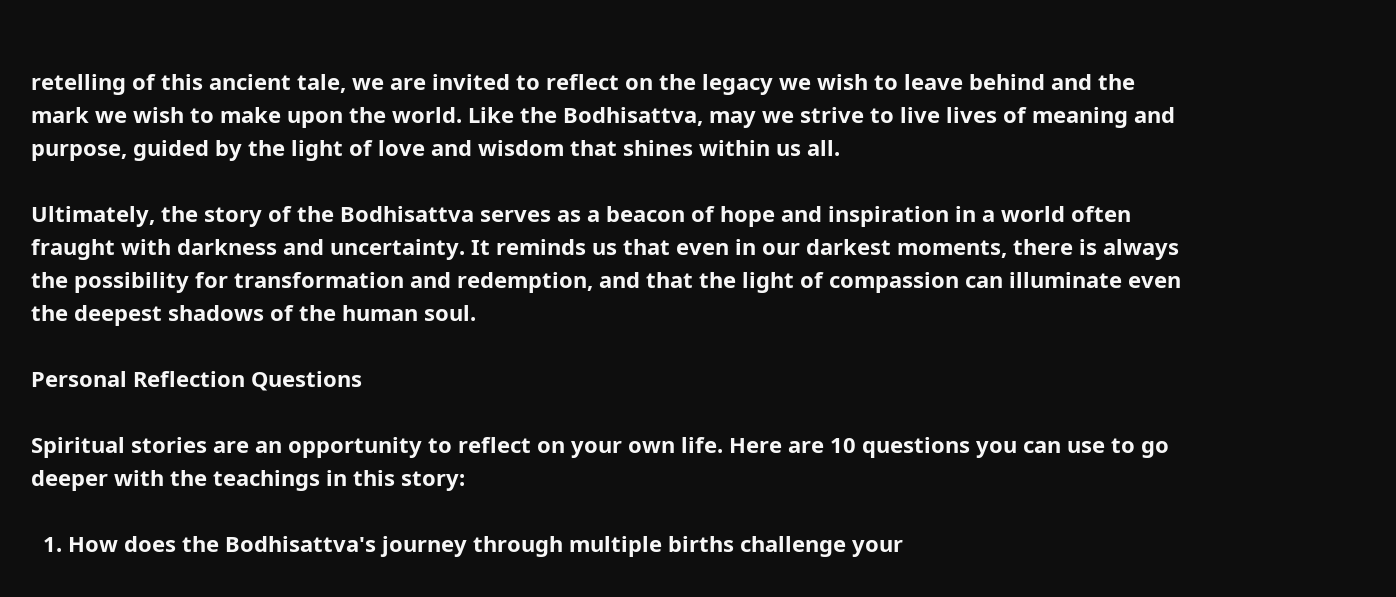retelling of this ancient tale, we are invited to reflect on the legacy we wish to leave behind and the mark we wish to make upon the world. Like the Bodhisattva, may we strive to live lives of meaning and purpose, guided by the light of love and wisdom that shines within us all.

Ultimately, the story of the Bodhisattva serves as a beacon of hope and inspiration in a world often fraught with darkness and uncertainty. It reminds us that even in our darkest moments, there is always the possibility for transformation and redemption, and that the light of compassion can illuminate even the deepest shadows of the human soul.

Personal Reflection Questions

Spiritual stories are an opportunity to reflect on your own life. Here are 10 questions you can use to go deeper with the teachings in this story:

  1. How does the Bodhisattva's journey through multiple births challenge your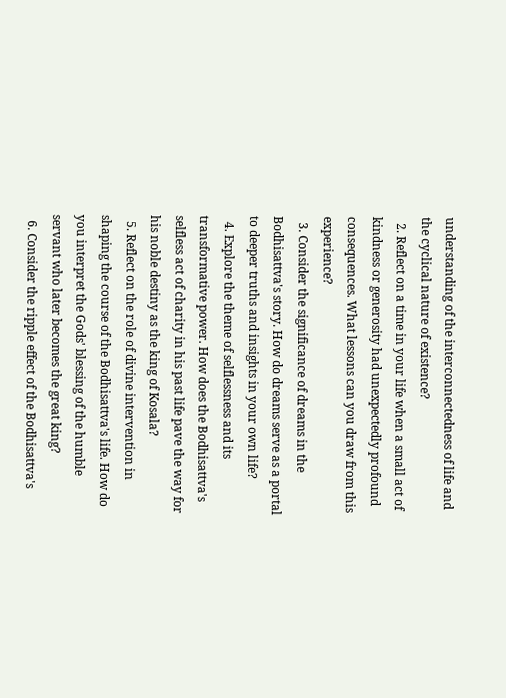understanding of the interconnectedness of life and the cyclical nature of existence?
  2. Reflect on a time in your life when a small act of kindness or generosity had unexpectedly profound consequences. What lessons can you draw from this experience?
  3. Consider the significance of dreams in the Bodhisattva's story. How do dreams serve as a portal to deeper truths and insights in your own life?
  4. Explore the theme of selflessness and its transformative power. How does the Bodhisattva's selfless act of charity in his past life pave the way for his noble destiny as the king of Kosala?
  5. Reflect on the role of divine intervention in shaping the course of the Bodhisattva's life. How do you interpret the Gods' blessing of the humble servant who later becomes the great king?
  6. Consider the ripple effect of the Bodhisattva's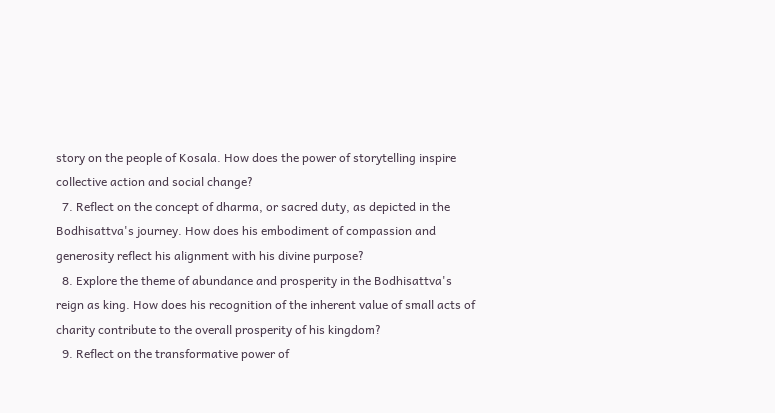story on the people of Kosala. How does the power of storytelling inspire collective action and social change?
  7. Reflect on the concept of dharma, or sacred duty, as depicted in the Bodhisattva's journey. How does his embodiment of compassion and generosity reflect his alignment with his divine purpose?
  8. Explore the theme of abundance and prosperity in the Bodhisattva's reign as king. How does his recognition of the inherent value of small acts of charity contribute to the overall prosperity of his kingdom?
  9. Reflect on the transformative power of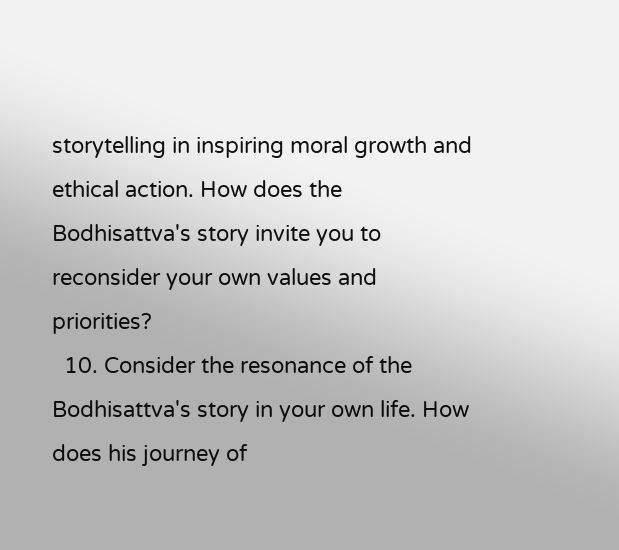storytelling in inspiring moral growth and ethical action. How does the Bodhisattva's story invite you to reconsider your own values and priorities?
  10. Consider the resonance of the Bodhisattva's story in your own life. How does his journey of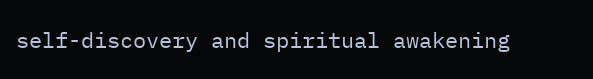self-discovery and spiritual awakening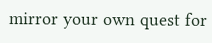mirror your own quest for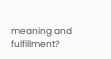meaning and fulfillment?